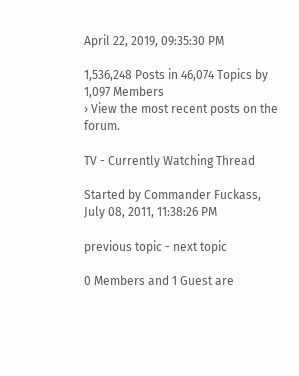April 22, 2019, 09:35:30 PM

1,536,248 Posts in 46,074 Topics by 1,097 Members
› View the most recent posts on the forum.

TV - Currently Watching Thread

Started by Commander Fuckass, July 08, 2011, 11:38:26 PM

previous topic - next topic

0 Members and 1 Guest are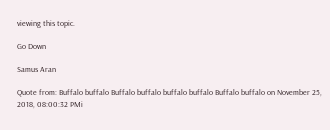viewing this topic.

Go Down

Samus Aran

Quote from: Buffalo buffalo Buffalo buffalo buffalo buffalo Buffalo buffalo on November 25, 2018, 08:00:32 PMi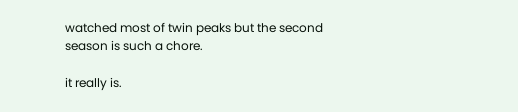watched most of twin peaks but the second season is such a chore.

it really is.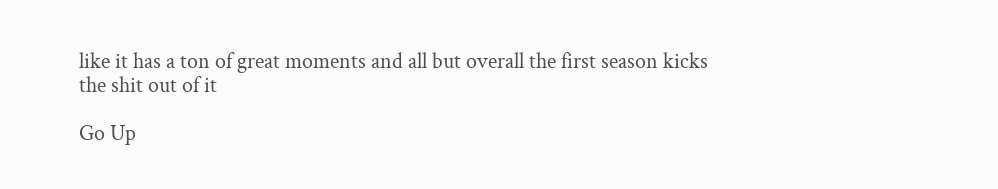like it has a ton of great moments and all but overall the first season kicks the shit out of it

Go Up